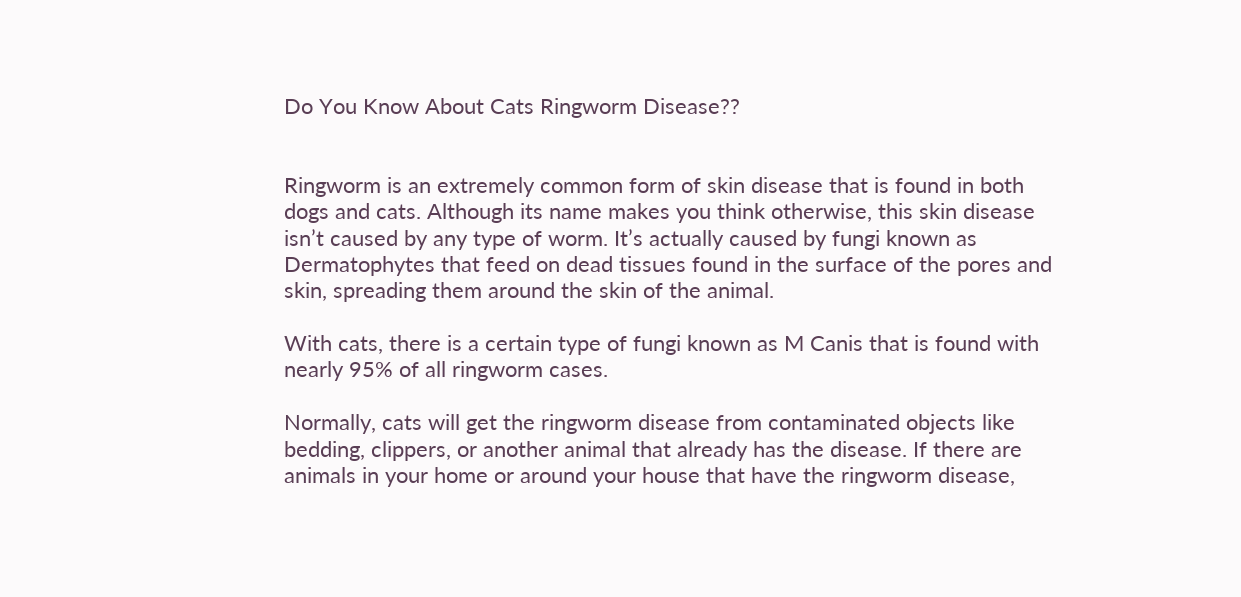Do You Know About Cats Ringworm Disease??


Ringworm is an extremely common form of skin disease that is found in both dogs and cats. Although its name makes you think otherwise, this skin disease isn’t caused by any type of worm. It’s actually caused by fungi known as Dermatophytes that feed on dead tissues found in the surface of the pores and skin, spreading them around the skin of the animal.

With cats, there is a certain type of fungi known as M Canis that is found with nearly 95% of all ringworm cases.

Normally, cats will get the ringworm disease from contaminated objects like bedding, clippers, or another animal that already has the disease. If there are animals in your home or around your house that have the ringworm disease,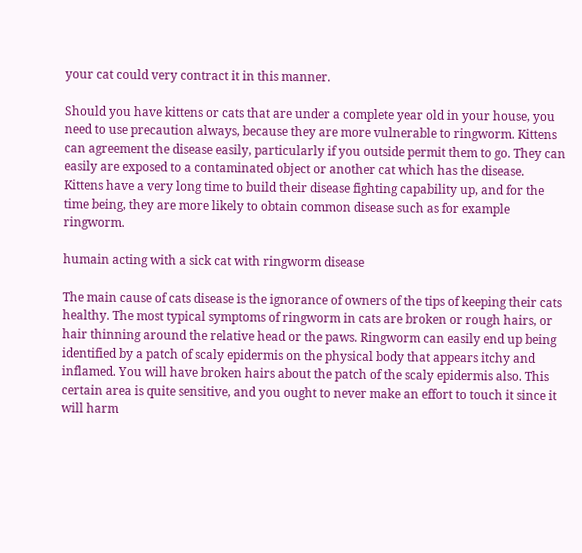your cat could very contract it in this manner.

Should you have kittens or cats that are under a complete year old in your house, you need to use precaution always, because they are more vulnerable to ringworm. Kittens can agreement the disease easily, particularly if you outside permit them to go. They can easily are exposed to a contaminated object or another cat which has the disease. Kittens have a very long time to build their disease fighting capability up, and for the time being, they are more likely to obtain common disease such as for example ringworm.

humain acting with a sick cat with ringworm disease

The main cause of cats disease is the ignorance of owners of the tips of keeping their cats healthy. The most typical symptoms of ringworm in cats are broken or rough hairs, or hair thinning around the relative head or the paws. Ringworm can easily end up being identified by a patch of scaly epidermis on the physical body that appears itchy and inflamed. You will have broken hairs about the patch of the scaly epidermis also. This certain area is quite sensitive, and you ought to never make an effort to touch it since it will harm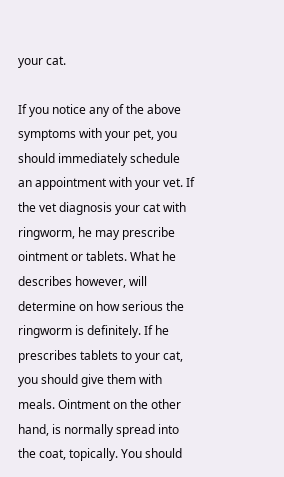your cat.

If you notice any of the above symptoms with your pet, you should immediately schedule an appointment with your vet. If the vet diagnosis your cat with ringworm, he may prescribe ointment or tablets. What he describes however, will determine on how serious the ringworm is definitely. If he prescribes tablets to your cat, you should give them with meals. Ointment on the other hand, is normally spread into the coat, topically. You should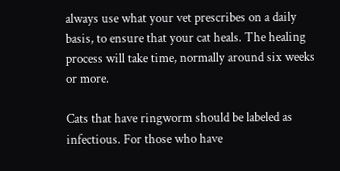always use what your vet prescribes on a daily basis, to ensure that your cat heals. The healing process will take time, normally around six weeks or more.

Cats that have ringworm should be labeled as infectious. For those who have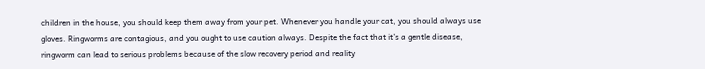children in the house, you should keep them away from your pet. Whenever you handle your cat, you should always use gloves. Ringworms are contagious, and you ought to use caution always. Despite the fact that it’s a gentle disease, ringworm can lead to serious problems because of the slow recovery period and reality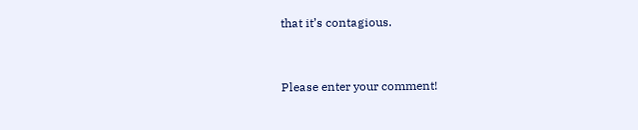that it’s contagious.


Please enter your comment!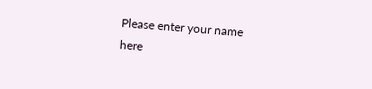Please enter your name here